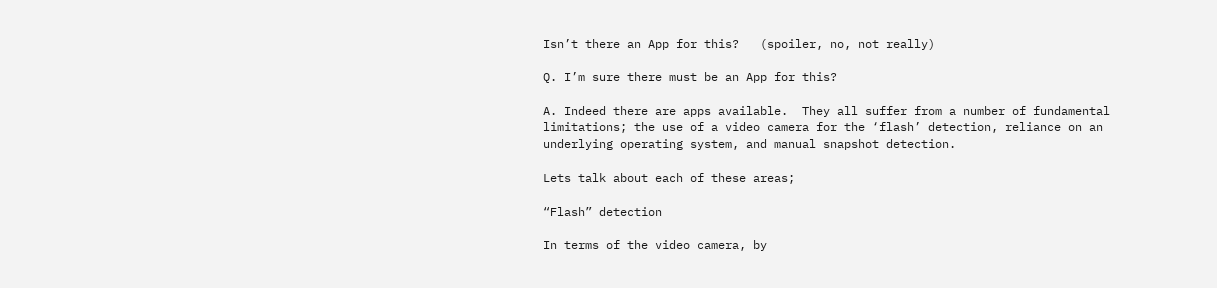Isn’t there an App for this?   (spoiler, no, not really)

Q. I’m sure there must be an App for this?

A. Indeed there are apps available.  They all suffer from a number of fundamental limitations; the use of a video camera for the ‘flash’ detection, reliance on an underlying operating system, and manual snapshot detection.

Lets talk about each of these areas;

“Flash” detection

In terms of the video camera, by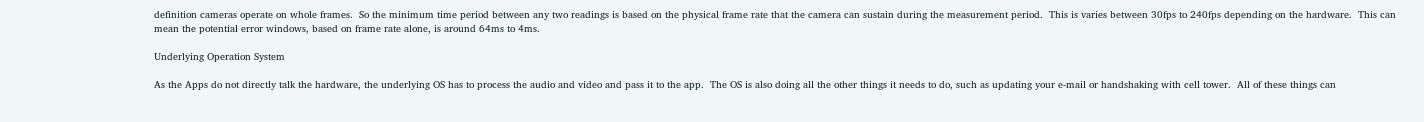definition cameras operate on whole frames.  So the minimum time period between any two readings is based on the physical frame rate that the camera can sustain during the measurement period.  This is varies between 30fps to 240fps depending on the hardware.  This can mean the potential error windows, based on frame rate alone, is around 64ms to 4ms.

Underlying Operation System

As the Apps do not directly talk the hardware, the underlying OS has to process the audio and video and pass it to the app.  The OS is also doing all the other things it needs to do, such as updating your e-mail or handshaking with cell tower.  All of these things can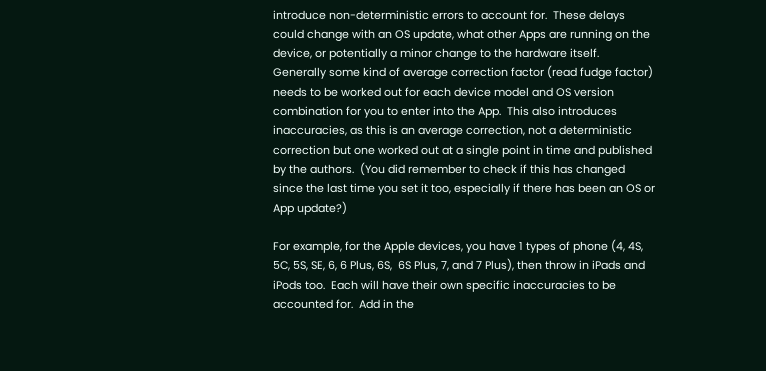introduce non-deterministic errors to account for.  These delays could change with an OS update, what other Apps are running on the device, or potentially a minor change to the hardware itself.  Generally some kind of average correction factor (read fudge factor) needs to be worked out for each device model and OS version combination for you to enter into the App.  This also introduces inaccuracies, as this is an average correction, not a deterministic correction but one worked out at a single point in time and published by the authors.  (You did remember to check if this has changed since the last time you set it too, especially if there has been an OS or App update?)

For example, for the Apple devices, you have 1 types of phone (4, 4S, 5C, 5S, SE, 6, 6 Plus, 6S,  6S Plus, 7, and 7 Plus), then throw in iPads and iPods too.  Each will have their own specific inaccuracies to be accounted for.  Add in the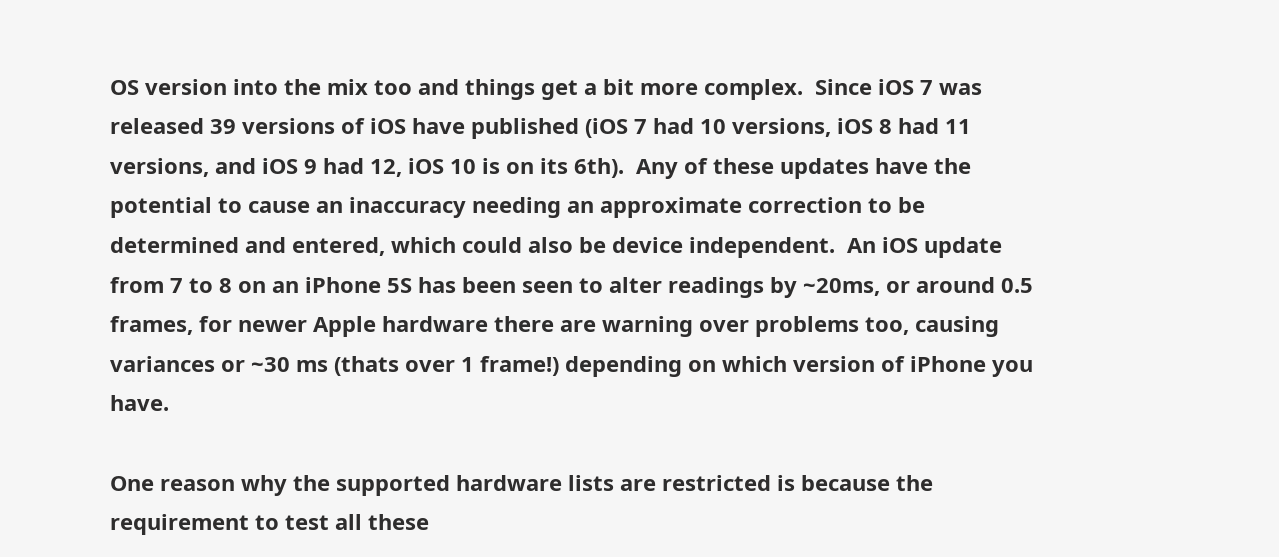OS version into the mix too and things get a bit more complex.  Since iOS 7 was released 39 versions of iOS have published (iOS 7 had 10 versions, iOS 8 had 11 versions, and iOS 9 had 12, iOS 10 is on its 6th).  Any of these updates have the potential to cause an inaccuracy needing an approximate correction to be determined and entered, which could also be device independent.  An iOS update from 7 to 8 on an iPhone 5S has been seen to alter readings by ~20ms, or around 0.5 frames, for newer Apple hardware there are warning over problems too, causing variances or ~30 ms (thats over 1 frame!) depending on which version of iPhone you have.

One reason why the supported hardware lists are restricted is because the requirement to test all these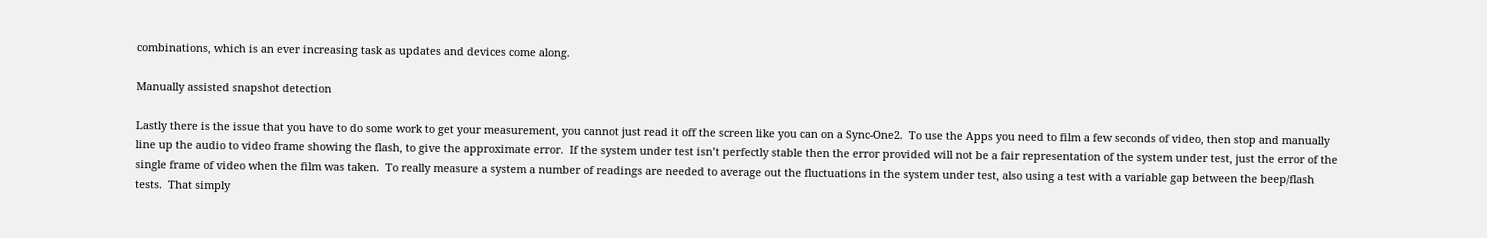combinations, which is an ever increasing task as updates and devices come along.

Manually assisted snapshot detection

Lastly there is the issue that you have to do some work to get your measurement, you cannot just read it off the screen like you can on a Sync-One2.  To use the Apps you need to film a few seconds of video, then stop and manually line up the audio to video frame showing the flash, to give the approximate error.  If the system under test isn’t perfectly stable then the error provided will not be a fair representation of the system under test, just the error of the single frame of video when the film was taken.  To really measure a system a number of readings are needed to average out the fluctuations in the system under test, also using a test with a variable gap between the beep/flash tests.  That simply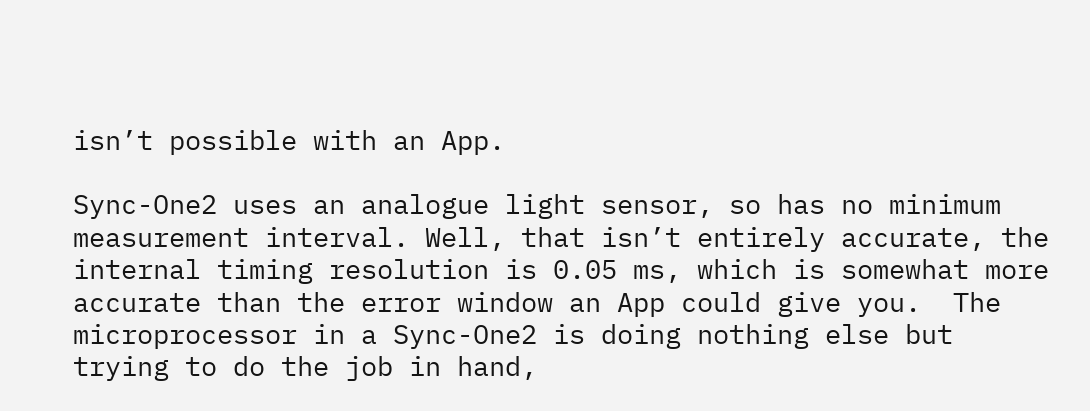isn’t possible with an App.

Sync-One2 uses an analogue light sensor, so has no minimum measurement interval. Well, that isn’t entirely accurate, the internal timing resolution is 0.05 ms, which is somewhat more accurate than the error window an App could give you.  The microprocessor in a Sync-One2 is doing nothing else but trying to do the job in hand,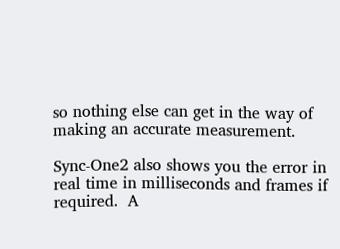so nothing else can get in the way of making an accurate measurement.

Sync-One2 also shows you the error in real time in milliseconds and frames if required.  A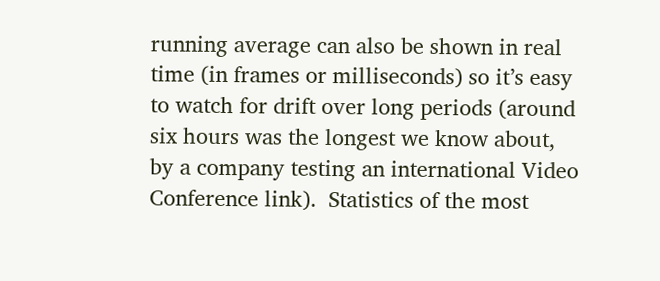running average can also be shown in real time (in frames or milliseconds) so it’s easy to watch for drift over long periods (around six hours was the longest we know about, by a company testing an international Video Conference link).  Statistics of the most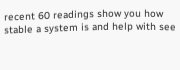recent 60 readings show you how stable a system is and help with see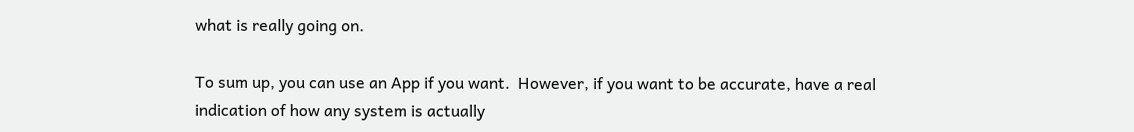what is really going on.

To sum up, you can use an App if you want.  However, if you want to be accurate, have a real indication of how any system is actually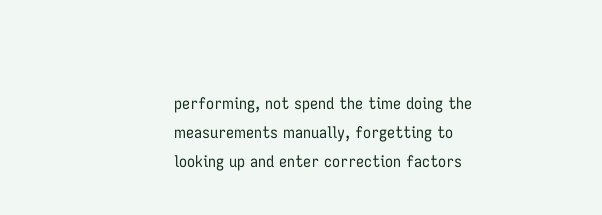performing, not spend the time doing the measurements manually, forgetting to looking up and enter correction factors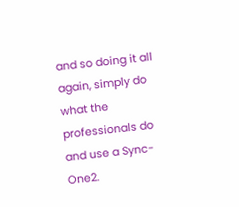and so doing it all again, simply do what the professionals do and use a Sync-One2.